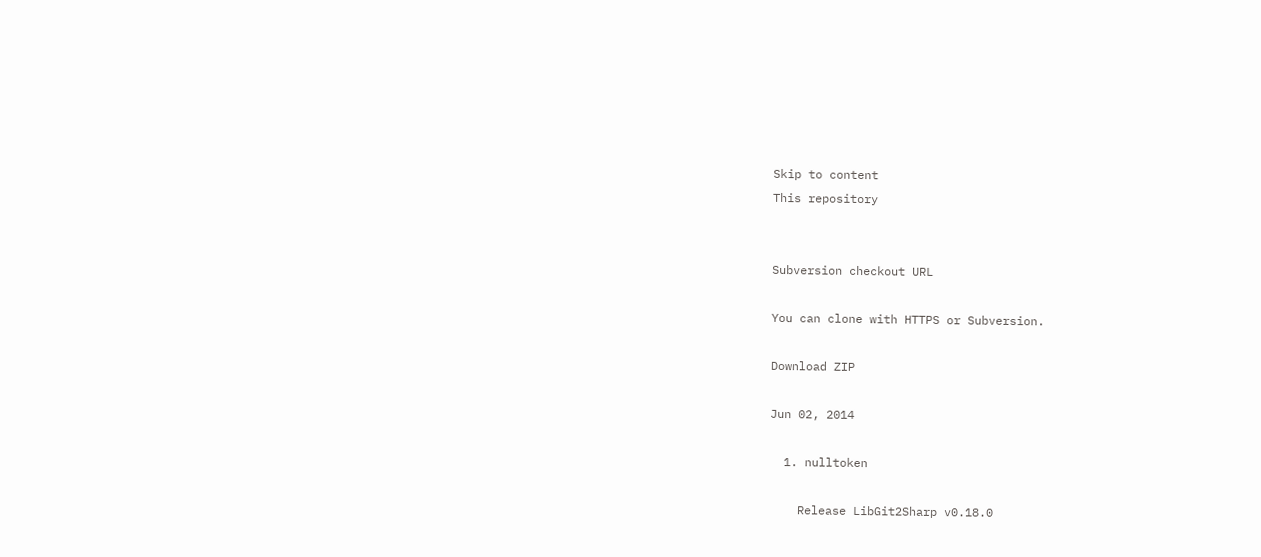Skip to content
This repository


Subversion checkout URL

You can clone with HTTPS or Subversion.

Download ZIP

Jun 02, 2014

  1. nulltoken

    Release LibGit2Sharp v0.18.0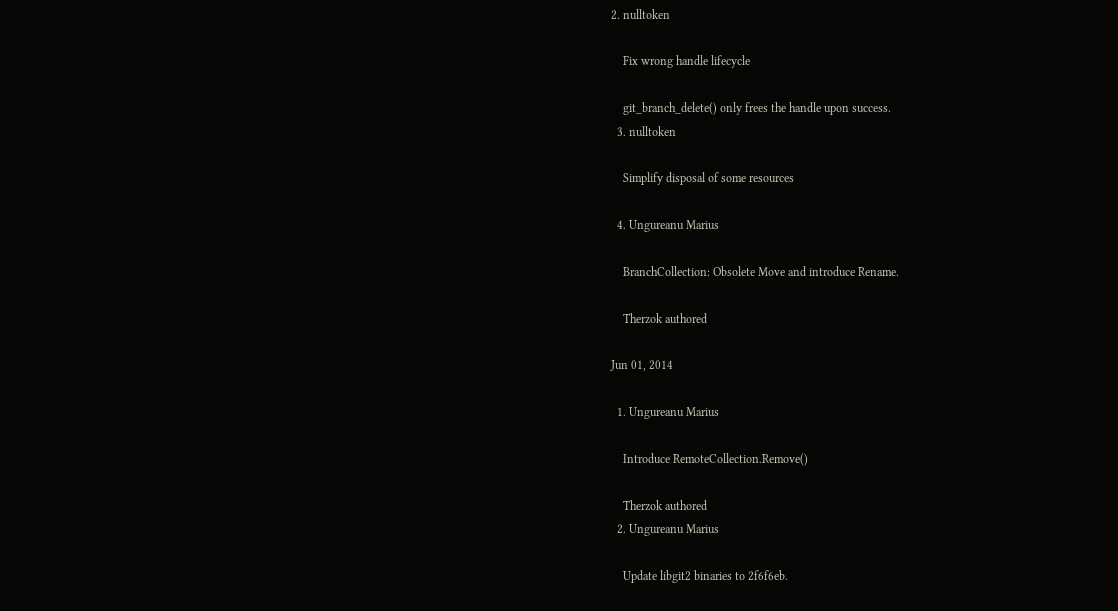2. nulltoken

    Fix wrong handle lifecycle

    git_branch_delete() only frees the handle upon success.
  3. nulltoken

    Simplify disposal of some resources

  4. Ungureanu Marius

    BranchCollection: Obsolete Move and introduce Rename.

    Therzok authored

Jun 01, 2014

  1. Ungureanu Marius

    Introduce RemoteCollection.Remove()

    Therzok authored
  2. Ungureanu Marius

    Update libgit2 binaries to 2f6f6eb.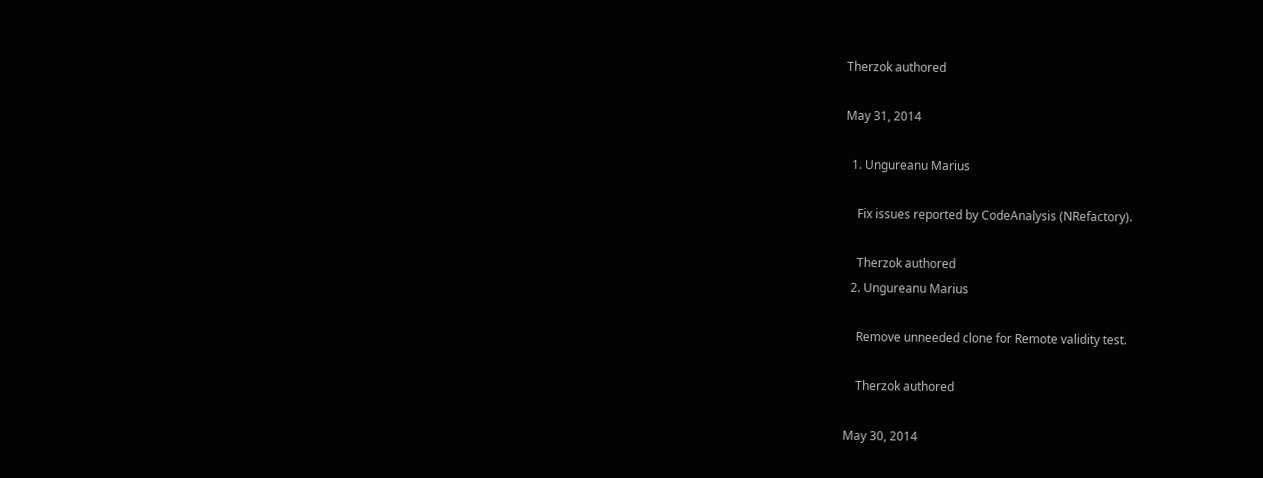Therzok authored

May 31, 2014

  1. Ungureanu Marius

    Fix issues reported by CodeAnalysis (NRefactory).

    Therzok authored
  2. Ungureanu Marius

    Remove unneeded clone for Remote validity test.

    Therzok authored

May 30, 2014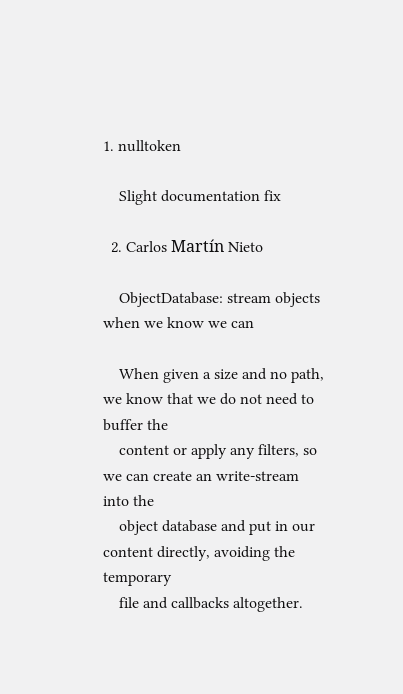1. nulltoken

    Slight documentation fix

  2. Carlos Martín Nieto

    ObjectDatabase: stream objects when we know we can

    When given a size and no path, we know that we do not need to buffer the
    content or apply any filters, so we can create an write-stream into the
    object database and put in our content directly, avoiding the temporary
    file and callbacks altogether.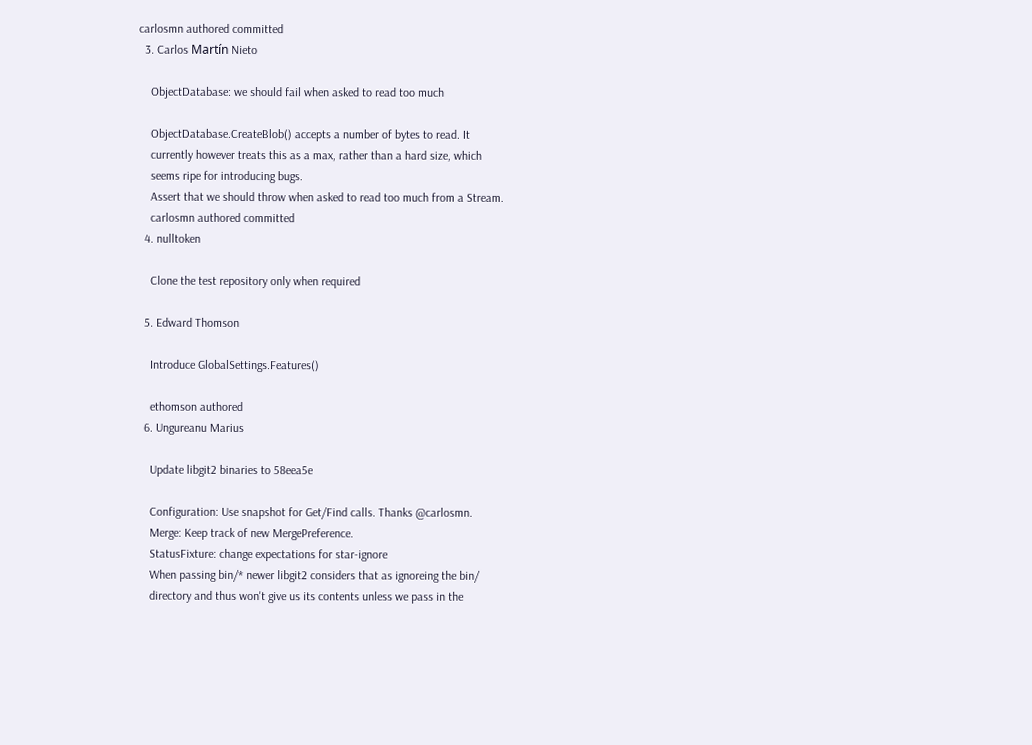carlosmn authored committed
  3. Carlos Martín Nieto

    ObjectDatabase: we should fail when asked to read too much

    ObjectDatabase.CreateBlob() accepts a number of bytes to read. It
    currently however treats this as a max, rather than a hard size, which
    seems ripe for introducing bugs.
    Assert that we should throw when asked to read too much from a Stream.
    carlosmn authored committed
  4. nulltoken

    Clone the test repository only when required

  5. Edward Thomson

    Introduce GlobalSettings.Features()

    ethomson authored
  6. Ungureanu Marius

    Update libgit2 binaries to 58eea5e

    Configuration: Use snapshot for Get/Find calls. Thanks @carlosmn.
    Merge: Keep track of new MergePreference.
    StatusFixture: change expectations for star-ignore
    When passing bin/* newer libgit2 considers that as ignoreing the bin/
    directory and thus won't give us its contents unless we pass in the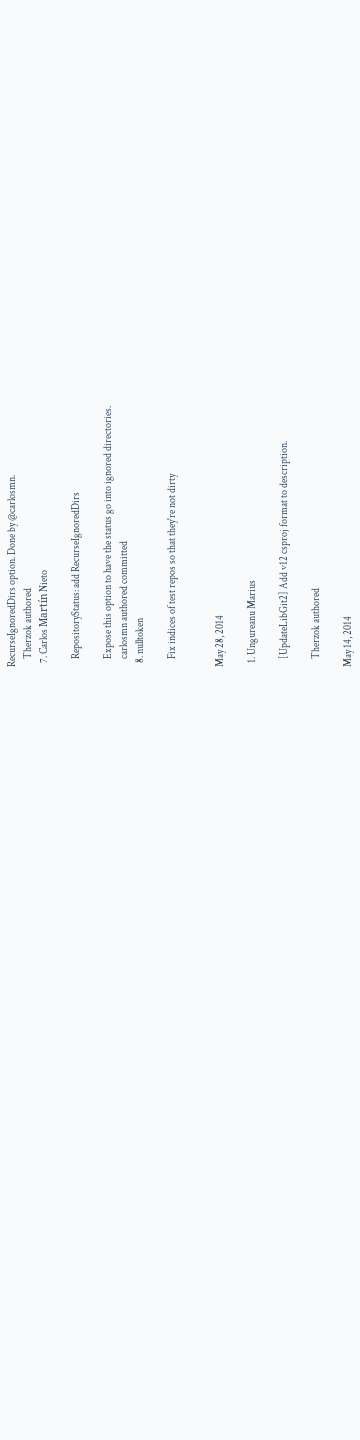RecurseIgnoredDirs option. Done by @carlosmn.
    Therzok authored
  7. Carlos Martín Nieto

    RepositoryStatus: add RecurseIgnoredDirs

    Expose this option to have the status go into ignored directories.
    carlosmn authored committed
  8. nulltoken

    Fix indices of test repos so that they're not dirty


May 28, 2014

  1. Ungureanu Marius

    [UpdateLibGit2] Add v12 csproj format to description.

    Therzok authored

May 14, 2014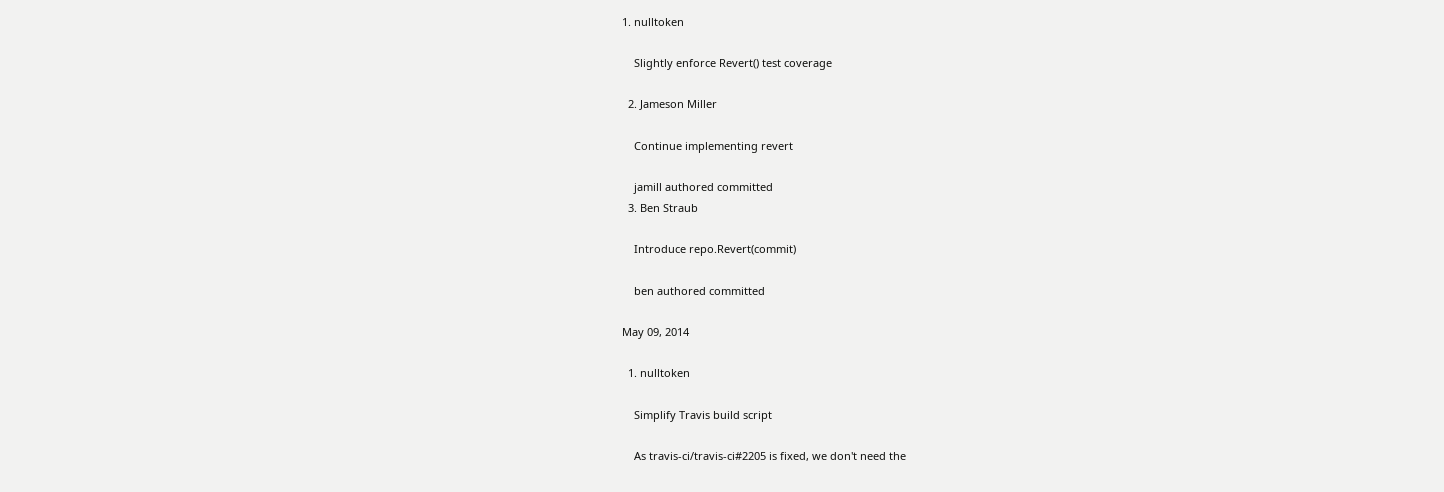1. nulltoken

    Slightly enforce Revert() test coverage

  2. Jameson Miller

    Continue implementing revert

    jamill authored committed
  3. Ben Straub

    Introduce repo.Revert(commit)

    ben authored committed

May 09, 2014

  1. nulltoken

    Simplify Travis build script

    As travis-ci/travis-ci#2205 is fixed, we don't need the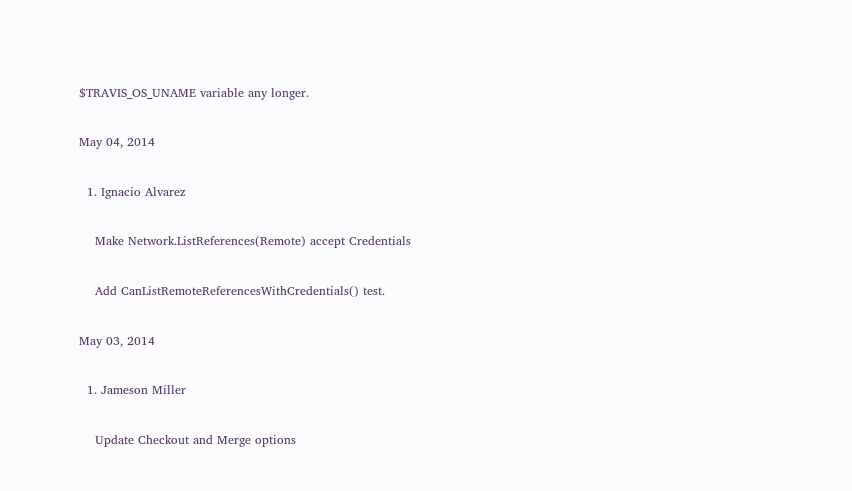$TRAVIS_OS_UNAME variable any longer.

May 04, 2014

  1. Ignacio Alvarez

    Make Network.ListReferences(Remote) accept Credentials

    Add CanListRemoteReferencesWithCredentials() test.

May 03, 2014

  1. Jameson Miller

    Update Checkout and Merge options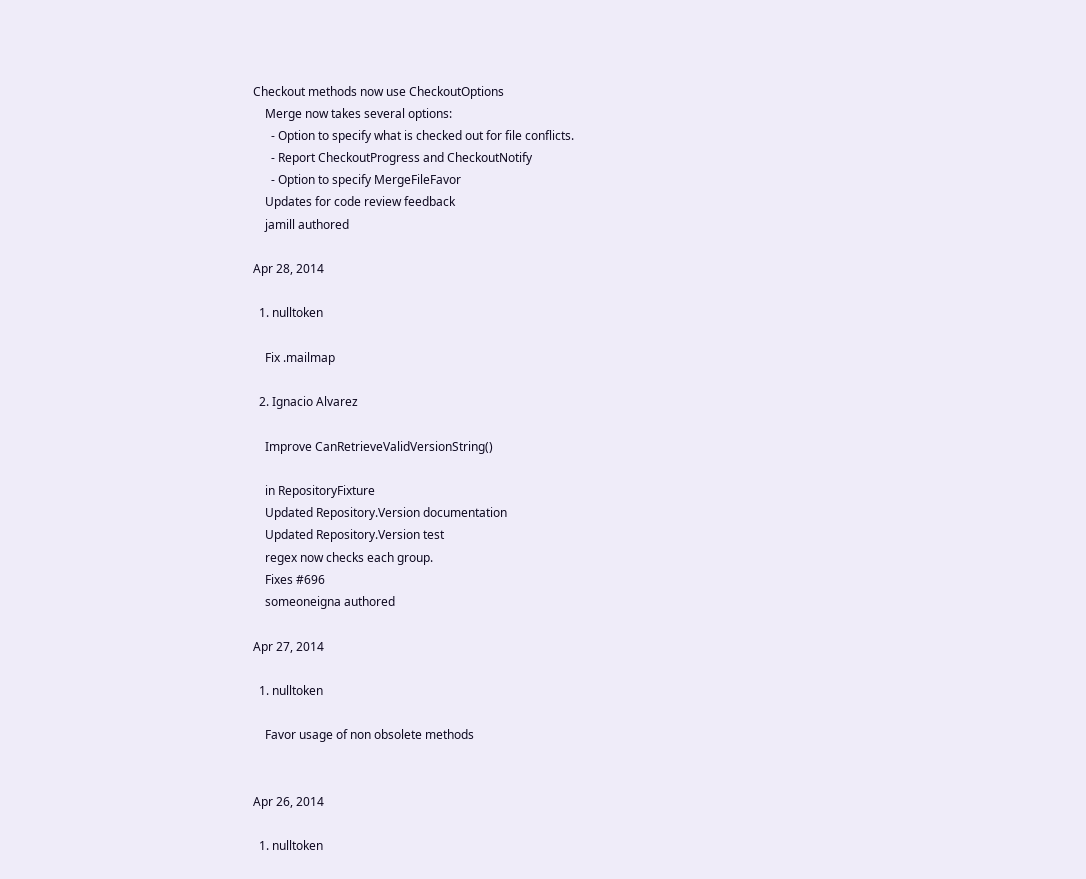Checkout methods now use CheckoutOptions
    Merge now takes several options:
      - Option to specify what is checked out for file conflicts.
      - Report CheckoutProgress and CheckoutNotify
      - Option to specify MergeFileFavor
    Updates for code review feedback
    jamill authored

Apr 28, 2014

  1. nulltoken

    Fix .mailmap

  2. Ignacio Alvarez

    Improve CanRetrieveValidVersionString()

    in RepositoryFixture
    Updated Repository.Version documentation
    Updated Repository.Version test
    regex now checks each group.
    Fixes #696
    someoneigna authored

Apr 27, 2014

  1. nulltoken

    Favor usage of non obsolete methods


Apr 26, 2014

  1. nulltoken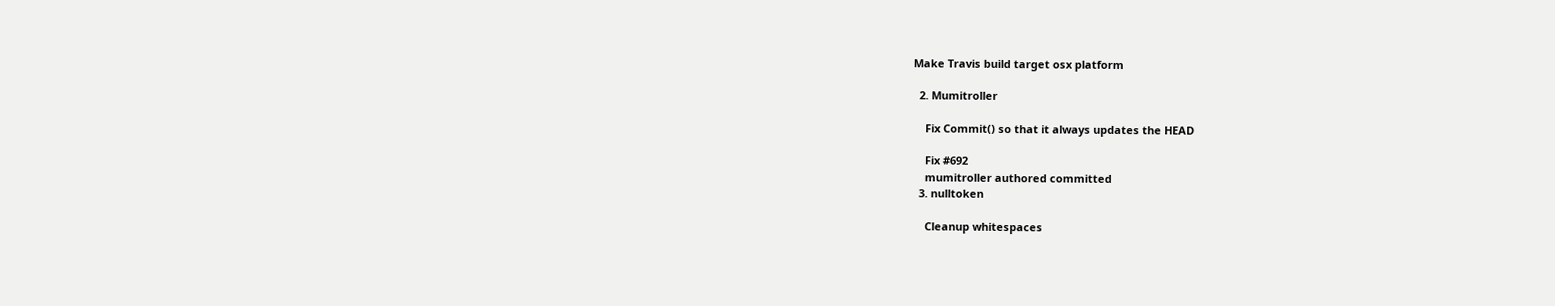Make Travis build target osx platform

  2. Mumitroller

    Fix Commit() so that it always updates the HEAD

    Fix #692
    mumitroller authored committed
  3. nulltoken

    Cleanup whitespaces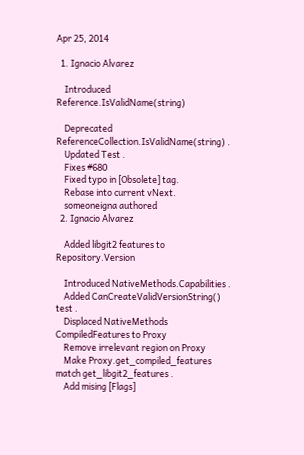Apr 25, 2014

  1. Ignacio Alvarez

    Introduced Reference.IsValidName(string)

    Deprecated ReferenceCollection.IsValidName(string) .
    Updated Test .
    Fixes #680
    Fixed typo in [Obsolete] tag.
    Rebase into current vNext.
    someoneigna authored
  2. Ignacio Alvarez

    Added libgit2 features to Repository.Version

    Introduced NativeMethods.Capabilities .
    Added CanCreateValidVersionString() test .
    Displaced NativeMethods CompiledFeatures to Proxy
    Remove irrelevant region on Proxy
    Make Proxy.get_compiled_features match get_libgit2_features .
    Add mising [Flags]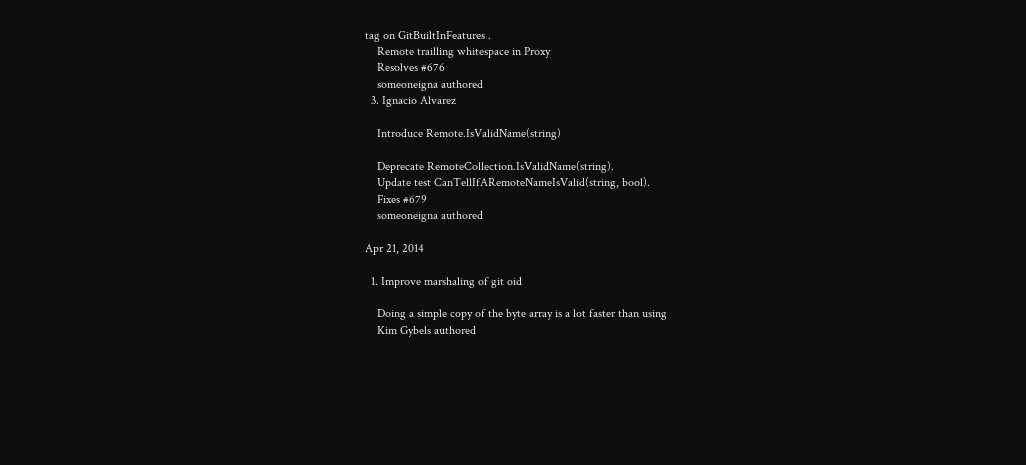tag on GitBuiltInFeatures .
    Remote trailling whitespace in Proxy
    Resolves #676
    someoneigna authored
  3. Ignacio Alvarez

    Introduce Remote.IsValidName(string)

    Deprecate RemoteCollection.IsValidName(string).
    Update test CanTellIfARemoteNameIsValid(string, bool).
    Fixes #679
    someoneigna authored

Apr 21, 2014

  1. Improve marshaling of git oid

    Doing a simple copy of the byte array is a lot faster than using
    Kim Gybels authored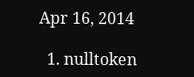Apr 16, 2014

  1. nulltoken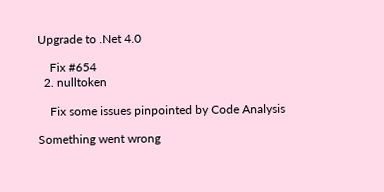Upgrade to .Net 4.0

    Fix #654
  2. nulltoken

    Fix some issues pinpointed by Code Analysis

Something went wrong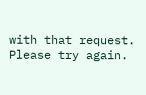with that request. Please try again.